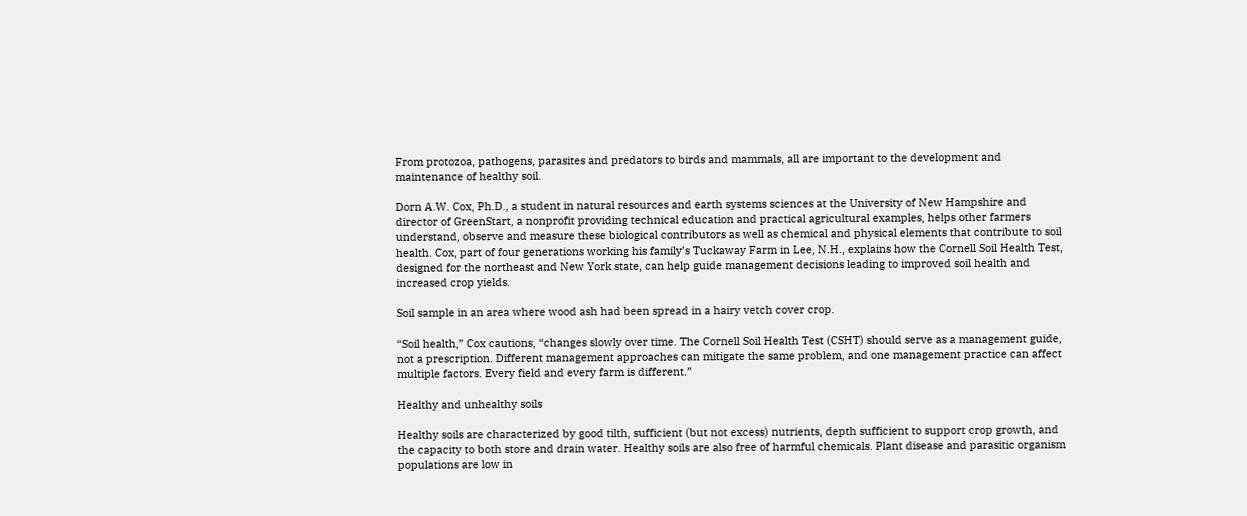From protozoa, pathogens, parasites and predators to birds and mammals, all are important to the development and maintenance of healthy soil.

Dorn A.W. Cox, Ph.D., a student in natural resources and earth systems sciences at the University of New Hampshire and director of GreenStart, a nonprofit providing technical education and practical agricultural examples, helps other farmers understand, observe and measure these biological contributors as well as chemical and physical elements that contribute to soil health. Cox, part of four generations working his family’s Tuckaway Farm in Lee, N.H., explains how the Cornell Soil Health Test, designed for the northeast and New York state, can help guide management decisions leading to improved soil health and increased crop yields.

Soil sample in an area where wood ash had been spread in a hairy vetch cover crop.

“Soil health,” Cox cautions, “changes slowly over time. The Cornell Soil Health Test (CSHT) should serve as a management guide, not a prescription. Different management approaches can mitigate the same problem, and one management practice can affect multiple factors. Every field and every farm is different.”

Healthy and unhealthy soils

Healthy soils are characterized by good tilth, sufficient (but not excess) nutrients, depth sufficient to support crop growth, and the capacity to both store and drain water. Healthy soils are also free of harmful chemicals. Plant disease and parasitic organism populations are low in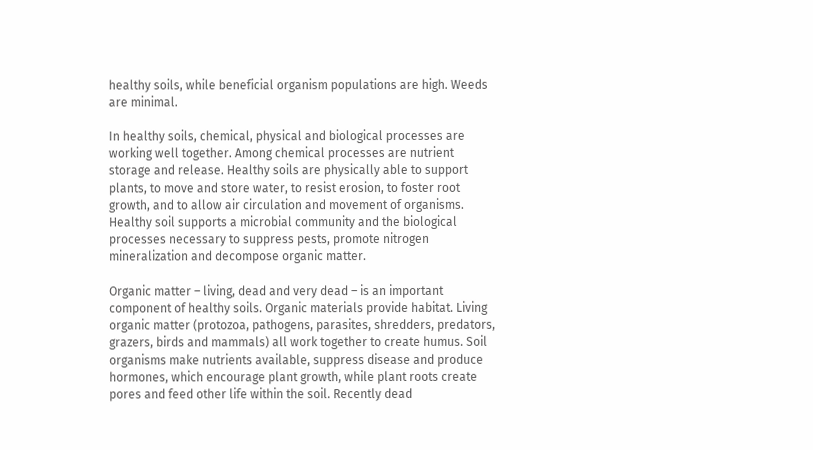healthy soils, while beneficial organism populations are high. Weeds are minimal.

In healthy soils, chemical, physical and biological processes are working well together. Among chemical processes are nutrient storage and release. Healthy soils are physically able to support plants, to move and store water, to resist erosion, to foster root growth, and to allow air circulation and movement of organisms. Healthy soil supports a microbial community and the biological processes necessary to suppress pests, promote nitrogen mineralization and decompose organic matter.

Organic matter – living, dead and very dead – is an important component of healthy soils. Organic materials provide habitat. Living organic matter (protozoa, pathogens, parasites, shredders, predators, grazers, birds and mammals) all work together to create humus. Soil organisms make nutrients available, suppress disease and produce hormones, which encourage plant growth, while plant roots create pores and feed other life within the soil. Recently dead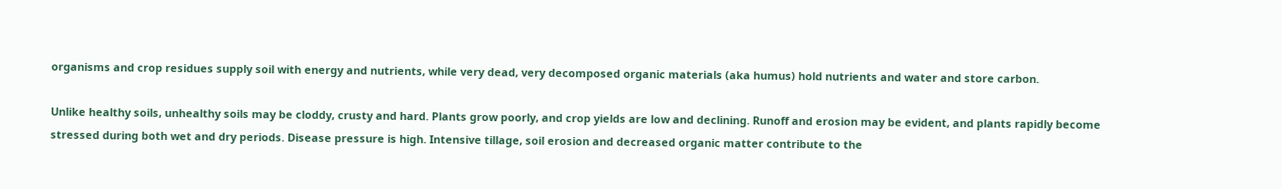organisms and crop residues supply soil with energy and nutrients, while very dead, very decomposed organic materials (aka humus) hold nutrients and water and store carbon.

Unlike healthy soils, unhealthy soils may be cloddy, crusty and hard. Plants grow poorly, and crop yields are low and declining. Runoff and erosion may be evident, and plants rapidly become stressed during both wet and dry periods. Disease pressure is high. Intensive tillage, soil erosion and decreased organic matter contribute to the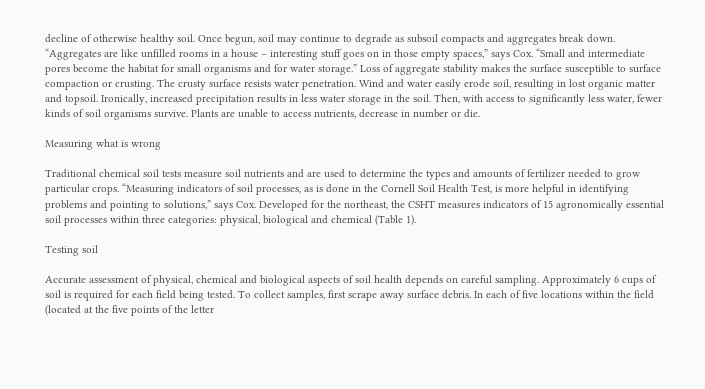decline of otherwise healthy soil. Once begun, soil may continue to degrade as subsoil compacts and aggregates break down. “Aggregates are like unfilled rooms in a house – interesting stuff goes on in those empty spaces,” says Cox. “Small and intermediate pores become the habitat for small organisms and for water storage.” Loss of aggregate stability makes the surface susceptible to surface compaction or crusting. The crusty surface resists water penetration. Wind and water easily erode soil, resulting in lost organic matter and topsoil. Ironically, increased precipitation results in less water storage in the soil. Then, with access to significantly less water, fewer kinds of soil organisms survive. Plants are unable to access nutrients, decrease in number or die.

Measuring what is wrong

Traditional chemical soil tests measure soil nutrients and are used to determine the types and amounts of fertilizer needed to grow particular crops. “Measuring indicators of soil processes, as is done in the Cornell Soil Health Test, is more helpful in identifying problems and pointing to solutions,” says Cox. Developed for the northeast, the CSHT measures indicators of 15 agronomically essential soil processes within three categories: physical, biological and chemical (Table 1).

Testing soil

Accurate assessment of physical, chemical and biological aspects of soil health depends on careful sampling. Approximately 6 cups of soil is required for each field being tested. To collect samples, first scrape away surface debris. In each of five locations within the field (located at the five points of the letter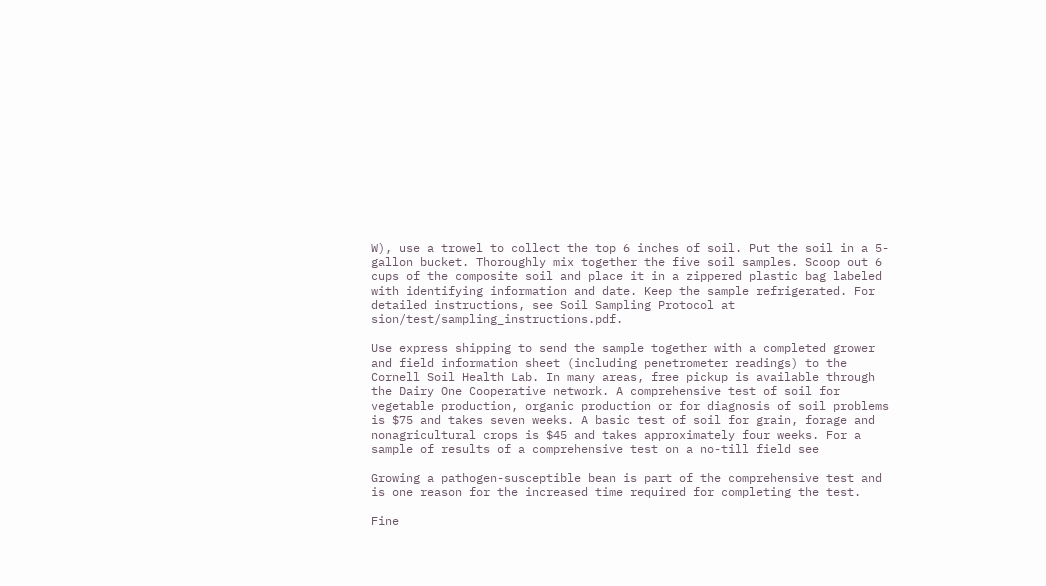W), use a trowel to collect the top 6 inches of soil. Put the soil in a 5-gallon bucket. Thoroughly mix together the five soil samples. Scoop out 6 cups of the composite soil and place it in a zippered plastic bag labeled with identifying information and date. Keep the sample refrigerated. For detailed instructions, see Soil Sampling Protocol at sion/test/sampling_instructions.pdf.

Use express shipping to send the sample together with a completed grower and field information sheet (including penetrometer readings) to the Cornell Soil Health Lab. In many areas, free pickup is available through the Dairy One Cooperative network. A comprehensive test of soil for vegetable production, organic production or for diagnosis of soil problems is $75 and takes seven weeks. A basic test of soil for grain, forage and nonagricultural crops is $45 and takes approximately four weeks. For a sample of results of a comprehensive test on a no-till field see

Growing a pathogen-susceptible bean is part of the comprehensive test and is one reason for the increased time required for completing the test.

Fine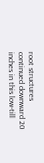root structures continued downward 20 inches in this low-till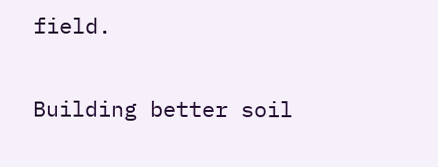field.

Building better soil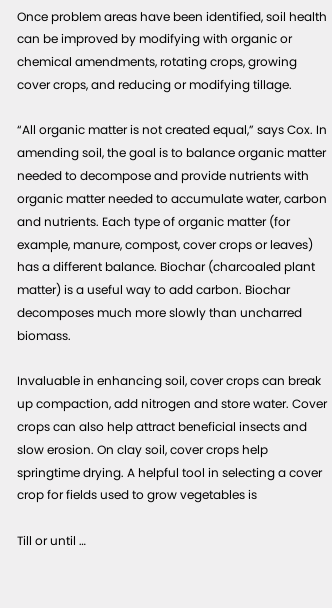Once problem areas have been identified, soil health can be improved by modifying with organic or chemical amendments, rotating crops, growing cover crops, and reducing or modifying tillage.

“All organic matter is not created equal,” says Cox. In amending soil, the goal is to balance organic matter needed to decompose and provide nutrients with organic matter needed to accumulate water, carbon and nutrients. Each type of organic matter (for example, manure, compost, cover crops or leaves) has a different balance. Biochar (charcoaled plant matter) is a useful way to add carbon. Biochar decomposes much more slowly than uncharred biomass.

Invaluable in enhancing soil, cover crops can break up compaction, add nitrogen and store water. Cover crops can also help attract beneficial insects and slow erosion. On clay soil, cover crops help springtime drying. A helpful tool in selecting a cover crop for fields used to grow vegetables is

Till or until …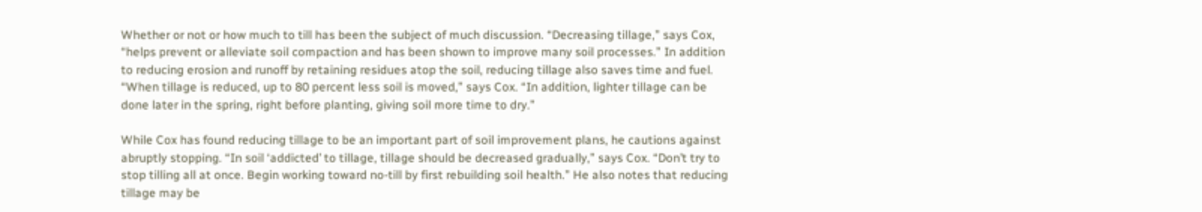Whether or not or how much to till has been the subject of much discussion. “Decreasing tillage,” says Cox, “helps prevent or alleviate soil compaction and has been shown to improve many soil processes.” In addition to reducing erosion and runoff by retaining residues atop the soil, reducing tillage also saves time and fuel. “When tillage is reduced, up to 80 percent less soil is moved,” says Cox. “In addition, lighter tillage can be done later in the spring, right before planting, giving soil more time to dry.”

While Cox has found reducing tillage to be an important part of soil improvement plans, he cautions against abruptly stopping. “In soil ‘addicted’ to tillage, tillage should be decreased gradually,” says Cox. “Don’t try to stop tilling all at once. Begin working toward no-till by first rebuilding soil health.” He also notes that reducing tillage may be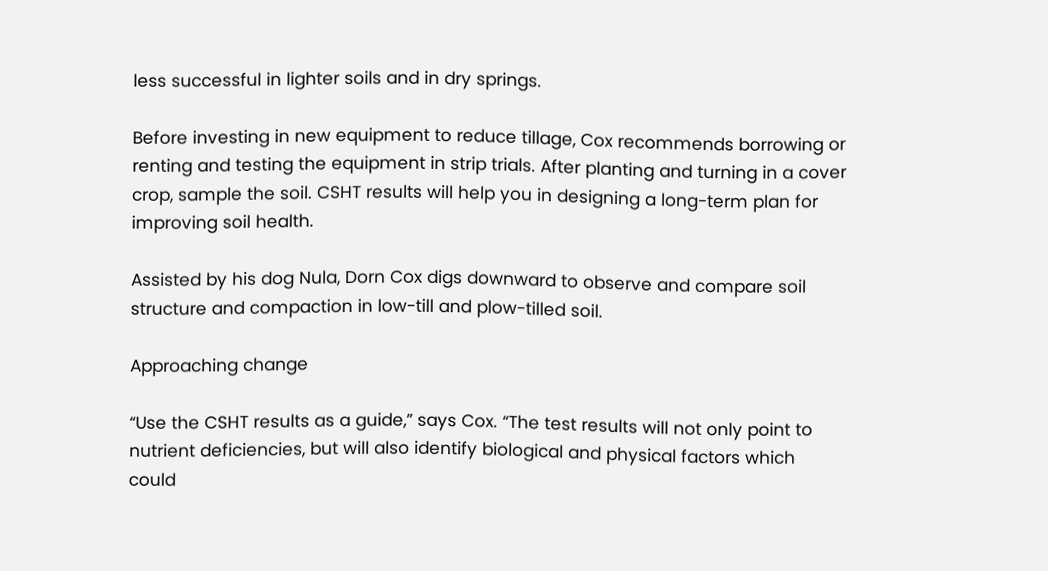less successful in lighter soils and in dry springs.

Before investing in new equipment to reduce tillage, Cox recommends borrowing or renting and testing the equipment in strip trials. After planting and turning in a cover crop, sample the soil. CSHT results will help you in designing a long-term plan for improving soil health.

Assisted by his dog Nula, Dorn Cox digs downward to observe and compare soil structure and compaction in low-till and plow-tilled soil.

Approaching change

“Use the CSHT results as a guide,” says Cox. “The test results will not only point to nutrient deficiencies, but will also identify biological and physical factors which could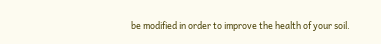be modified in order to improve the health of your soil.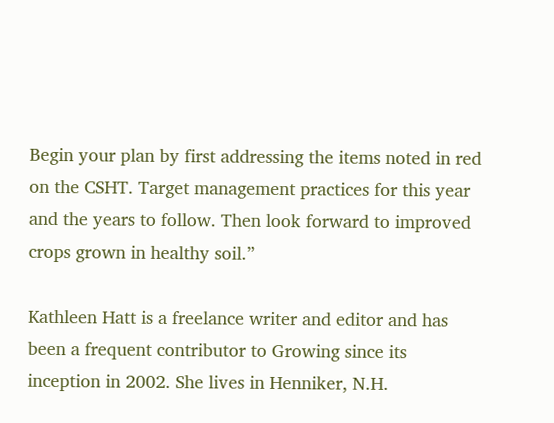Begin your plan by first addressing the items noted in red on the CSHT. Target management practices for this year and the years to follow. Then look forward to improved crops grown in healthy soil.”

Kathleen Hatt is a freelance writer and editor and has been a frequent contributor to Growing since its inception in 2002. She lives in Henniker, N.H.